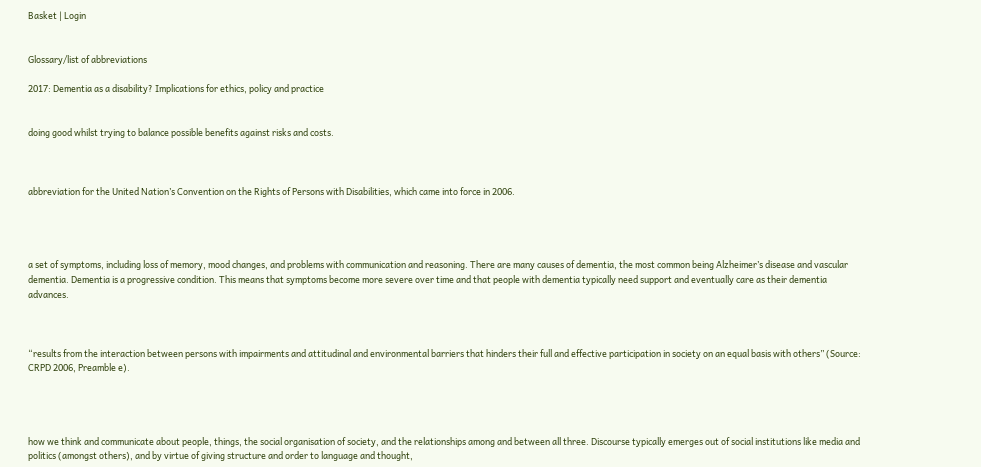Basket | Login


Glossary/list of abbreviations

2017: Dementia as a disability? Implications for ethics, policy and practice


doing good whilst trying to balance possible benefits against risks and costs.



abbreviation for the United Nation’s Convention on the Rights of Persons with Disabilities, which came into force in 2006.




a set of symptoms, including loss of memory, mood changes, and problems with communication and reasoning. There are many causes of dementia, the most common being Alzheimer’s disease and vascular dementia. Dementia is a progressive condition. This means that symptoms become more severe over time and that people with dementia typically need support and eventually care as their dementia advances.



“results from the interaction between persons with impairments and attitudinal and environmental barriers that hinders their full and effective participation in society on an equal basis with others” (Source: CRPD 2006, Preamble e).




how we think and communicate about people, things, the social organisation of society, and the relationships among and between all three. Discourse typically emerges out of social institutions like media and politics (amongst others), and by virtue of giving structure and order to language and thought,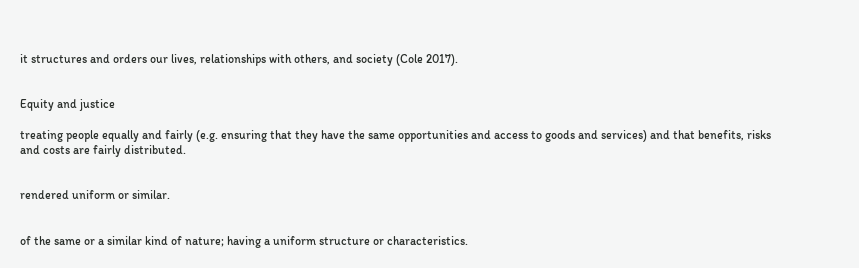it structures and orders our lives, relationships with others, and society (Cole 2017).


Equity and justice

treating people equally and fairly (e.g. ensuring that they have the same opportunities and access to goods and services) and that benefits, risks and costs are fairly distributed.


rendered uniform or similar.


of the same or a similar kind of nature; having a uniform structure or characteristics.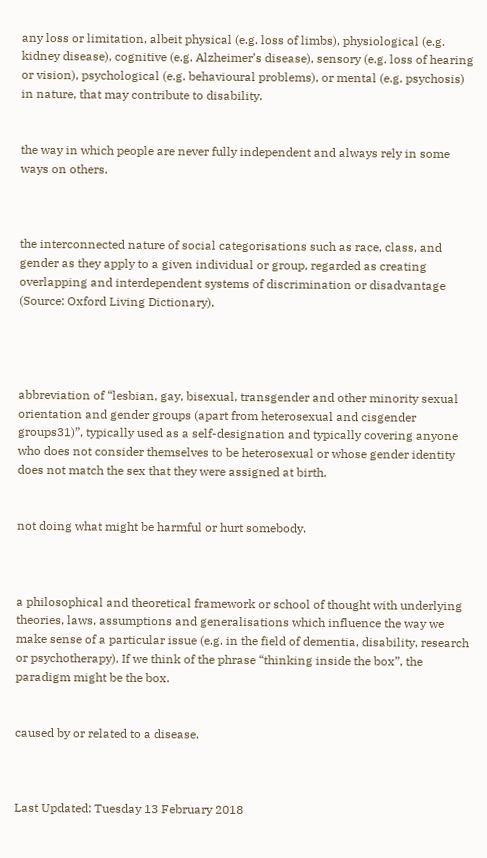any loss or limitation, albeit physical (e.g. loss of limbs), physiological (e.g. kidney disease), cognitive (e.g. Alzheimer’s disease), sensory (e.g. loss of hearing or vision), psychological (e.g. behavioural problems), or mental (e.g. psychosis) in nature, that may contribute to disability.


the way in which people are never fully independent and always rely in some ways on others.



the interconnected nature of social categorisations such as race, class, and gender as they apply to a given individual or group, regarded as creating overlapping and interdependent systems of discrimination or disadvantage (Source: Oxford Living Dictionary).




abbreviation of “lesbian, gay, bisexual, transgender and other minority sexual orientation and gender groups (apart from heterosexual and cisgender groups31)”, typically used as a self-designation and typically covering anyone who does not consider themselves to be heterosexual or whose gender identity does not match the sex that they were assigned at birth.


not doing what might be harmful or hurt somebody.



a philosophical and theoretical framework or school of thought with underlying theories, laws, assumptions and generalisations which influence the way we make sense of a particular issue (e.g. in the field of dementia, disability, research or psychotherapy). If we think of the phrase “thinking inside the box”, the paradigm might be the box.


caused by or related to a disease.



Last Updated: Tuesday 13 February 2018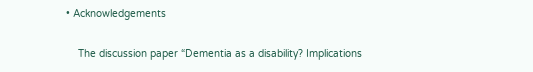• Acknowledgements

    The discussion paper “Dementia as a disability? Implications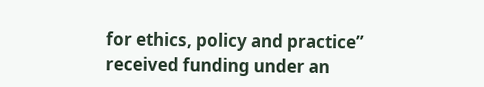for ethics, policy and practice” received funding under an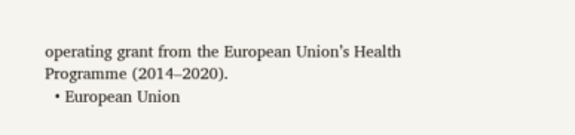operating grant from the European Union’s Health Programme (2014–2020).
  • European Union